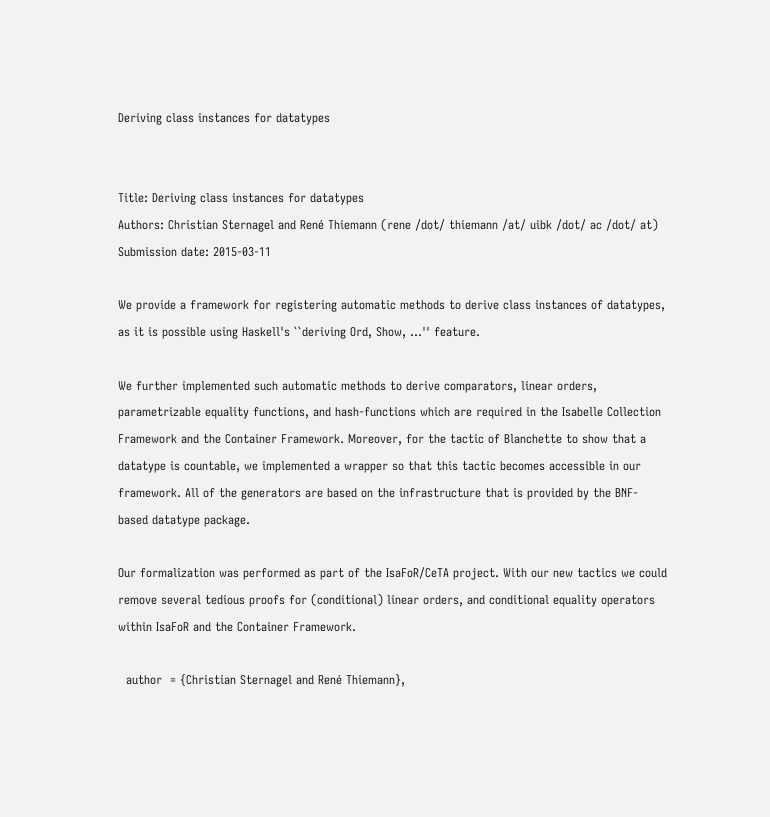Deriving class instances for datatypes


Title: Deriving class instances for datatypes
Authors: Christian Sternagel and René Thiemann (rene /dot/ thiemann /at/ uibk /dot/ ac /dot/ at)
Submission date: 2015-03-11

We provide a framework for registering automatic methods to derive class instances of datatypes, as it is possible using Haskell's ``deriving Ord, Show, ...'' feature.

We further implemented such automatic methods to derive comparators, linear orders, parametrizable equality functions, and hash-functions which are required in the Isabelle Collection Framework and the Container Framework. Moreover, for the tactic of Blanchette to show that a datatype is countable, we implemented a wrapper so that this tactic becomes accessible in our framework. All of the generators are based on the infrastructure that is provided by the BNF-based datatype package.

Our formalization was performed as part of the IsaFoR/CeTA project. With our new tactics we could remove several tedious proofs for (conditional) linear orders, and conditional equality operators within IsaFoR and the Container Framework.

  author  = {Christian Sternagel and René Thiemann},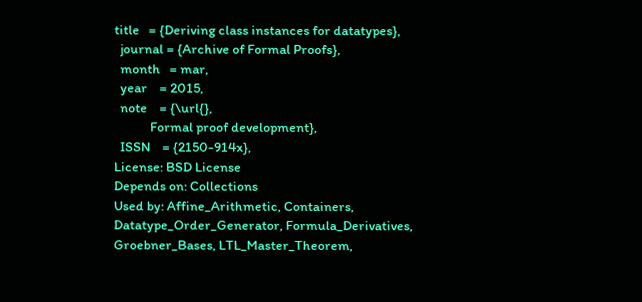title   = {Deriving class instances for datatypes},
  journal = {Archive of Formal Proofs},
  month   = mar,
  year    = 2015,
  note    = {\url{},
            Formal proof development},
  ISSN    = {2150-914x},
License: BSD License
Depends on: Collections
Used by: Affine_Arithmetic, Containers, Datatype_Order_Generator, Formula_Derivatives, Groebner_Bases, LTL_Master_Theorem,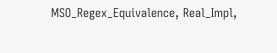MSO_Regex_Equivalence, Real_Impl,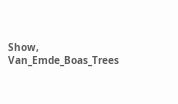Show, Van_Emde_Boas_Trees